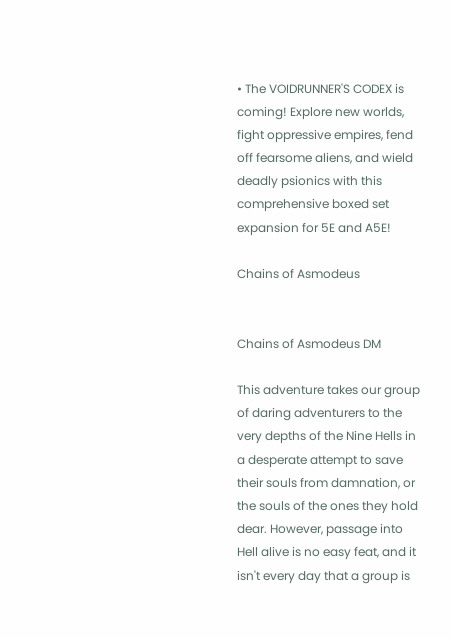• The VOIDRUNNER'S CODEX is coming! Explore new worlds, fight oppressive empires, fend off fearsome aliens, and wield deadly psionics with this comprehensive boxed set expansion for 5E and A5E!

Chains of Asmodeus


Chains of Asmodeus DM

This adventure takes our group of daring adventurers to the very depths of the Nine Hells in a desperate attempt to save their souls from damnation, or the souls of the ones they hold dear. However, passage into Hell alive is no easy feat, and it isn't every day that a group is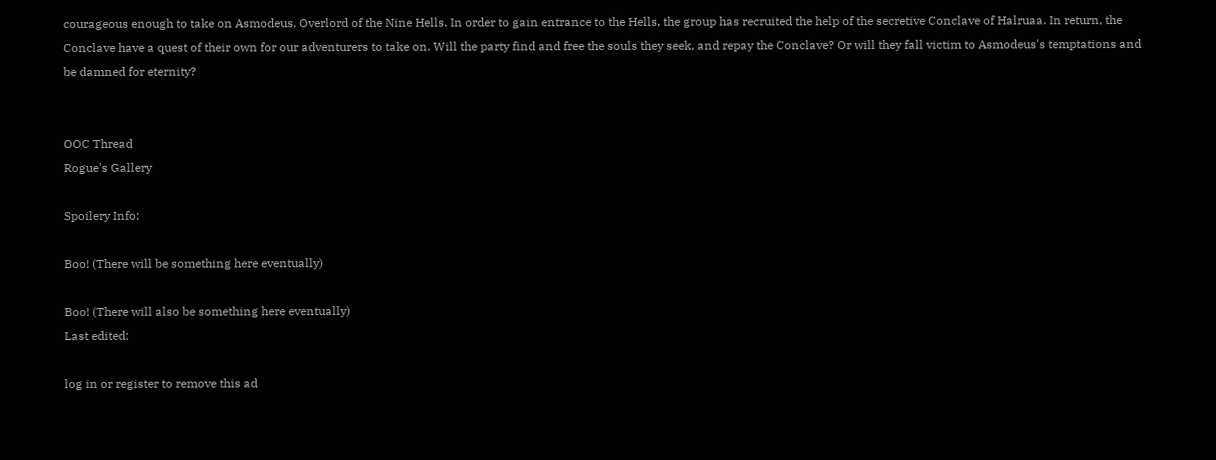courageous enough to take on Asmodeus, Overlord of the Nine Hells. In order to gain entrance to the Hells, the group has recruited the help of the secretive Conclave of Halruaa. In return, the Conclave have a quest of their own for our adventurers to take on. Will the party find and free the souls they seek, and repay the Conclave? Or will they fall victim to Asmodeus's temptations and be damned for eternity?


OOC Thread
Rogue's Gallery

Spoilery Info:

Boo! (There will be something here eventually)

Boo! (There will also be something here eventually)
Last edited:

log in or register to remove this ad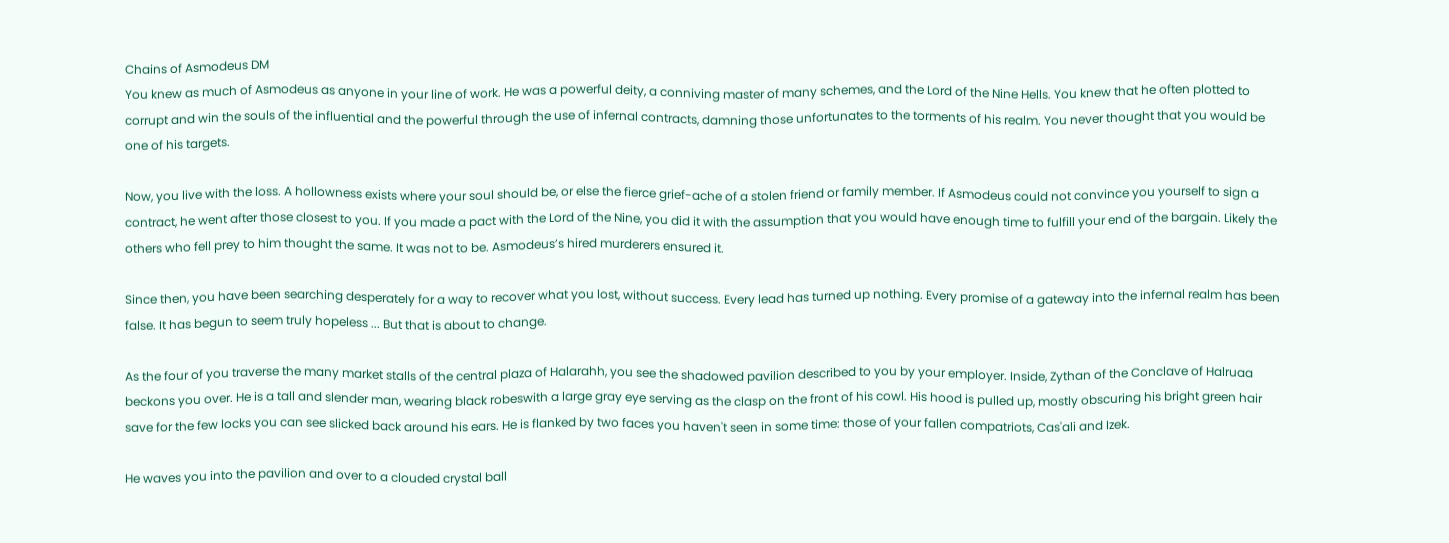Chains of Asmodeus DM
You knew as much of Asmodeus as anyone in your line of work. He was a powerful deity, a conniving master of many schemes, and the Lord of the Nine Hells. You knew that he often plotted to corrupt and win the souls of the influential and the powerful through the use of infernal contracts, damning those unfortunates to the torments of his realm. You never thought that you would be one of his targets.

Now, you live with the loss. A hollowness exists where your soul should be, or else the fierce grief-ache of a stolen friend or family member. If Asmodeus could not convince you yourself to sign a contract, he went after those closest to you. If you made a pact with the Lord of the Nine, you did it with the assumption that you would have enough time to fulfill your end of the bargain. Likely the others who fell prey to him thought the same. It was not to be. Asmodeus’s hired murderers ensured it.

Since then, you have been searching desperately for a way to recover what you lost, without success. Every lead has turned up nothing. Every promise of a gateway into the infernal realm has been false. It has begun to seem truly hopeless ... But that is about to change.

As the four of you traverse the many market stalls of the central plaza of Halarahh, you see the shadowed pavilion described to you by your employer. Inside, Zythan of the Conclave of Halruaa beckons you over. He is a tall and slender man, wearing black robeswith a large gray eye serving as the clasp on the front of his cowl. His hood is pulled up, mostly obscuring his bright green hair save for the few locks you can see slicked back around his ears. He is flanked by two faces you haven't seen in some time: those of your fallen compatriots, Cas'ali and Izek.

He waves you into the pavilion and over to a clouded crystal ball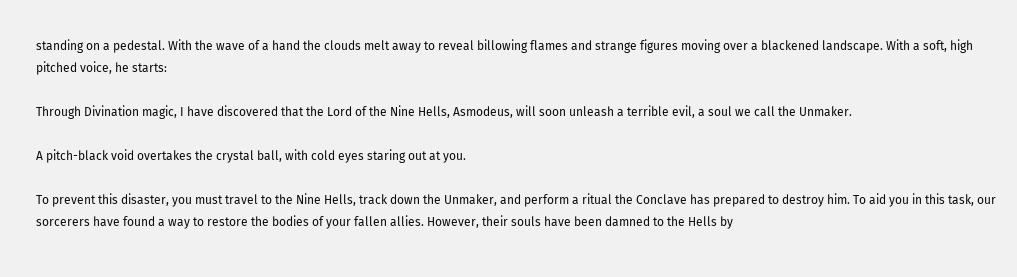standing on a pedestal. With the wave of a hand the clouds melt away to reveal billowing flames and strange figures moving over a blackened landscape. With a soft, high pitched voice, he starts:

Through Divination magic, I have discovered that the Lord of the Nine Hells, Asmodeus, will soon unleash a terrible evil, a soul we call the Unmaker.

A pitch-black void overtakes the crystal ball, with cold eyes staring out at you.

To prevent this disaster, you must travel to the Nine Hells, track down the Unmaker, and perform a ritual the Conclave has prepared to destroy him. To aid you in this task, our sorcerers have found a way to restore the bodies of your fallen allies. However, their souls have been damned to the Hells by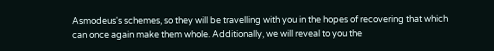Asmodeus's schemes, so they will be travelling with you in the hopes of recovering that which can once again make them whole. Additionally, we will reveal to you the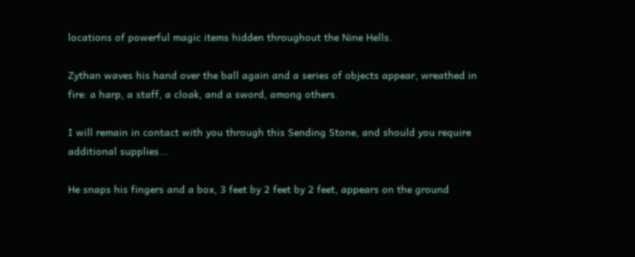locations of powerful magic items hidden throughout the Nine Hells.

Zythan waves his hand over the ball again and a series of objects appear, wreathed in fire: a harp, a staff, a cloak, and a sword, among others.

I will remain in contact with you through this Sending Stone, and should you require additional supplies...

He snaps his fingers and a box, 3 feet by 2 feet by 2 feet, appears on the ground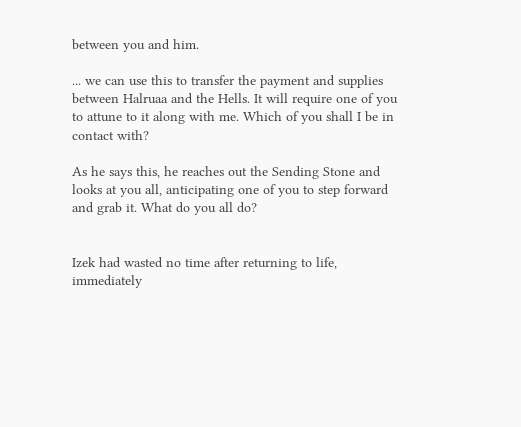between you and him.

... we can use this to transfer the payment and supplies between Halruaa and the Hells. It will require one of you to attune to it along with me. Which of you shall I be in contact with?

As he says this, he reaches out the Sending Stone and looks at you all, anticipating one of you to step forward and grab it. What do you all do?


Izek had wasted no time after returning to life, immediately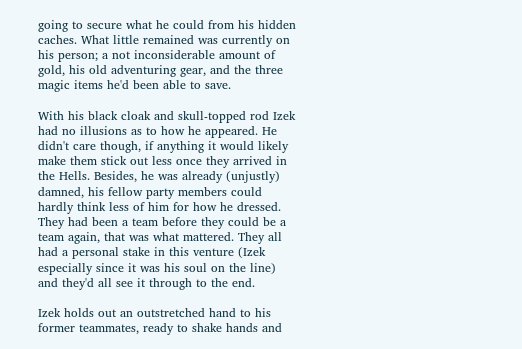going to secure what he could from his hidden caches. What little remained was currently on his person; a not inconsiderable amount of gold, his old adventuring gear, and the three magic items he'd been able to save.

With his black cloak and skull-topped rod Izek had no illusions as to how he appeared. He didn't care though, if anything it would likely make them stick out less once they arrived in the Hells. Besides, he was already (unjustly) damned, his fellow party members could hardly think less of him for how he dressed. They had been a team before they could be a team again, that was what mattered. They all had a personal stake in this venture (Izek especially since it was his soul on the line) and they'd all see it through to the end.

Izek holds out an outstretched hand to his former teammates, ready to shake hands and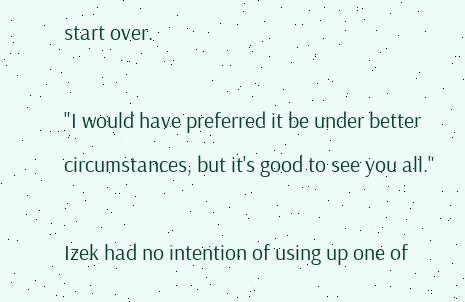start over.

"I would have preferred it be under better circumstances, but it's good to see you all."

Izek had no intention of using up one of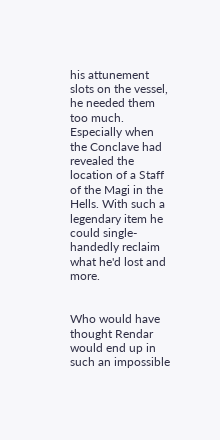his attunement slots on the vessel, he needed them too much. Especially when the Conclave had revealed the location of a Staff of the Magi in the Hells. With such a legendary item he could single-handedly reclaim what he'd lost and more.


Who would have thought Rendar would end up in such an impossible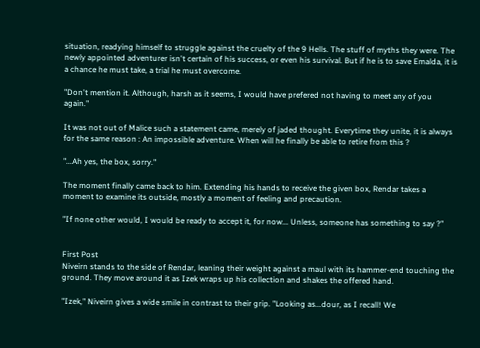situation, readying himself to struggle against the cruelty of the 9 Hells. The stuff of myths they were. The newly appointed adventurer isn't certain of his success, or even his survival. But if he is to save Emalda, it is a chance he must take, a trial he must overcome.

"Don't mention it. Although, harsh as it seems, I would have prefered not having to meet any of you again."

It was not out of Malice such a statement came, merely of jaded thought. Everytime they unite, it is always for the same reason : An impossible adventure. When will he finally be able to retire from this ?

"...Ah yes, the box, sorry."

The moment finally came back to him. Extending his hands to receive the given box, Rendar takes a moment to examine its outside, mostly a moment of feeling and precaution.

"If none other would, I would be ready to accept it, for now... Unless, someone has something to say ?"


First Post
Niveirn stands to the side of Rendar, leaning their weight against a maul with its hammer-end touching the ground. They move around it as Izek wraps up his collection and shakes the offered hand.

"Izek," Niveirn gives a wide smile in contrast to their grip. "Looking as...dour, as I recall! We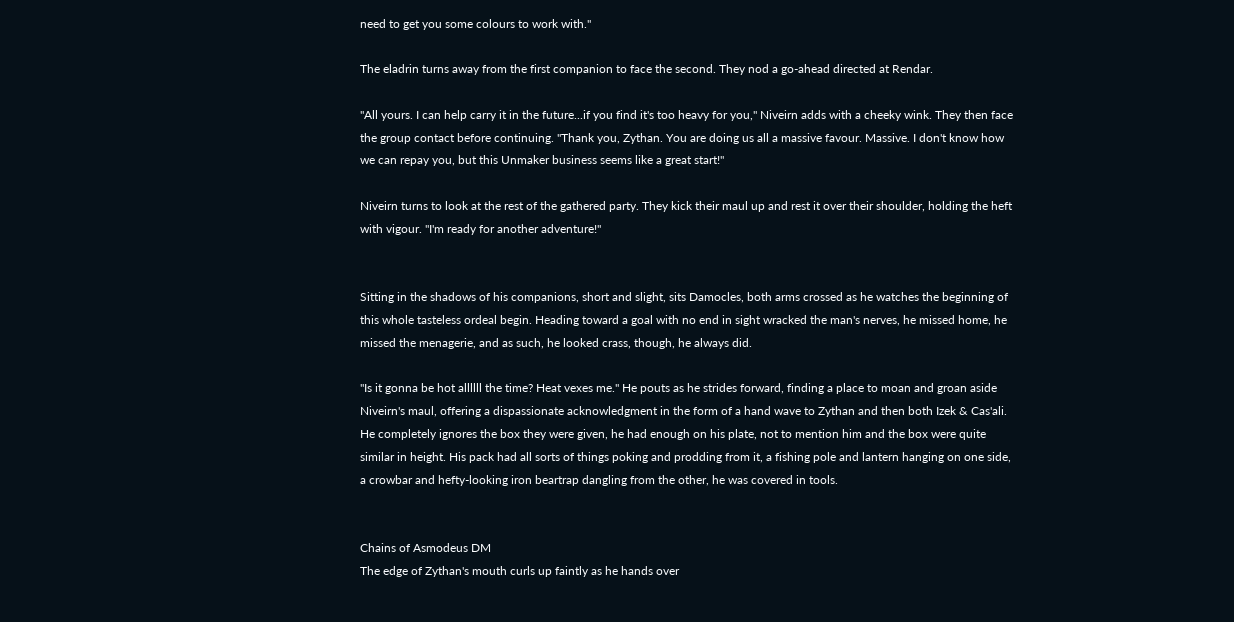need to get you some colours to work with."

The eladrin turns away from the first companion to face the second. They nod a go-ahead directed at Rendar.

"All yours. I can help carry it in the future...if you find it's too heavy for you," Niveirn adds with a cheeky wink. They then face the group contact before continuing. "Thank you, Zythan. You are doing us all a massive favour. Massive. I don't know how we can repay you, but this Unmaker business seems like a great start!"

Niveirn turns to look at the rest of the gathered party. They kick their maul up and rest it over their shoulder, holding the heft with vigour. "I'm ready for another adventure!"


Sitting in the shadows of his companions, short and slight, sits Damocles, both arms crossed as he watches the beginning of this whole tasteless ordeal begin. Heading toward a goal with no end in sight wracked the man's nerves, he missed home, he missed the menagerie, and as such, he looked crass, though, he always did.

"Is it gonna be hot allllll the time? Heat vexes me." He pouts as he strides forward, finding a place to moan and groan aside Niveirn's maul, offering a dispassionate acknowledgment in the form of a hand wave to Zythan and then both Izek & Cas'ali. He completely ignores the box they were given, he had enough on his plate, not to mention him and the box were quite similar in height. His pack had all sorts of things poking and prodding from it, a fishing pole and lantern hanging on one side, a crowbar and hefty-looking iron beartrap dangling from the other, he was covered in tools.


Chains of Asmodeus DM
The edge of Zythan's mouth curls up faintly as he hands over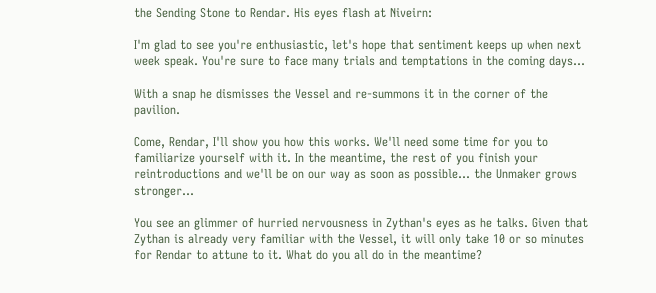the Sending Stone to Rendar. His eyes flash at Niveirn:

I'm glad to see you're enthusiastic, let's hope that sentiment keeps up when next week speak. You're sure to face many trials and temptations in the coming days...

With a snap he dismisses the Vessel and re-summons it in the corner of the pavilion.

Come, Rendar, I'll show you how this works. We'll need some time for you to familiarize yourself with it. In the meantime, the rest of you finish your reintroductions and we'll be on our way as soon as possible... the Unmaker grows stronger...

You see an glimmer of hurried nervousness in Zythan's eyes as he talks. Given that Zythan is already very familiar with the Vessel, it will only take 10 or so minutes for Rendar to attune to it. What do you all do in the meantime?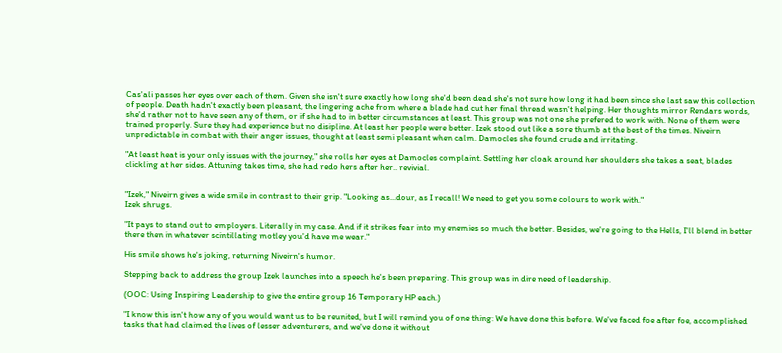Cas'ali passes her eyes over each of them. Given she isn't sure exactly how long she'd been dead she's not sure how long it had been since she last saw this collection of people. Death hadn't exactly been pleasant, the lingering ache from where a blade had cut her final thread wasn't helping. Her thoughts mirror Rendars words, she'd rather not to have seen any of them, or if she had to in better circumstances at least. This group was not one she prefered to work with. None of them were trained properly. Sure they had experience but no disipline. At least her people were better. Izek stood out like a sore thumb at the best of the times. Niveirn unpredictable in combat with their anger issues, thought at least semi pleasant when calm. Damocles she found crude and irritating.

"At least heat is your only issues with the journey," she rolls her eyes at Damocles complaint. Settling her cloak around her shoulders she takes a seat, blades clickling at her sides. Attuning takes time, she had redo hers after her.. revivial.


"Izek," Niveirn gives a wide smile in contrast to their grip. "Looking as...dour, as I recall! We need to get you some colours to work with."
Izek shrugs.

"It pays to stand out to employers. Literally in my case. And if it strikes fear into my enemies so much the better. Besides, we're going to the Hells, I'll blend in better there then in whatever scintillating motley you'd have me wear."

His smile shows he's joking, returning Niveirn's humor.

Stepping back to address the group Izek launches into a speech he's been preparing. This group was in dire need of leadership.

(OOC: Using Inspiring Leadership to give the entire group 16 Temporary HP each.)

"I know this isn't how any of you would want us to be reunited, but I will remind you of one thing: We have done this before. We've faced foe after foe, accomplished tasks that had claimed the lives of lesser adventurers, and we've done it without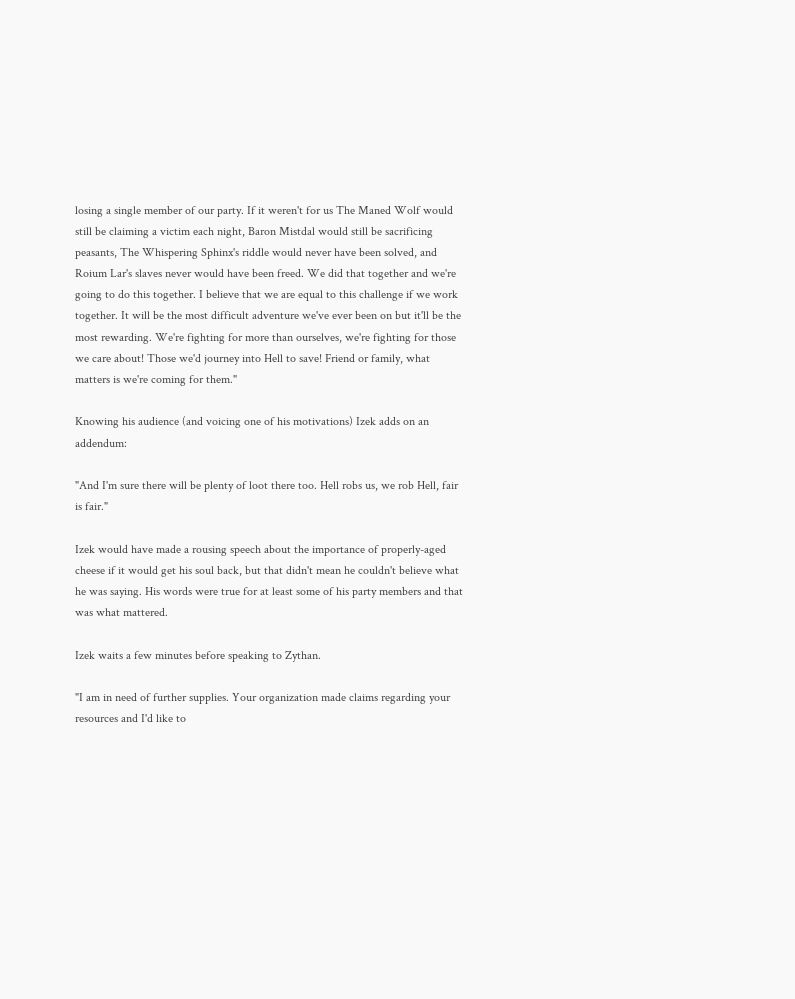losing a single member of our party. If it weren't for us The Maned Wolf would still be claiming a victim each night, Baron Mistdal would still be sacrificing peasants, The Whispering Sphinx's riddle would never have been solved, and Roium Lar's slaves never would have been freed. We did that together and we're going to do this together. I believe that we are equal to this challenge if we work together. It will be the most difficult adventure we've ever been on but it'll be the most rewarding. We're fighting for more than ourselves, we're fighting for those we care about! Those we'd journey into Hell to save! Friend or family, what matters is we're coming for them."

Knowing his audience (and voicing one of his motivations) Izek adds on an addendum:

"And I'm sure there will be plenty of loot there too. Hell robs us, we rob Hell, fair is fair."

Izek would have made a rousing speech about the importance of properly-aged cheese if it would get his soul back, but that didn't mean he couldn't believe what he was saying. His words were true for at least some of his party members and that was what mattered.

Izek waits a few minutes before speaking to Zythan.

"I am in need of further supplies. Your organization made claims regarding your resources and I'd like to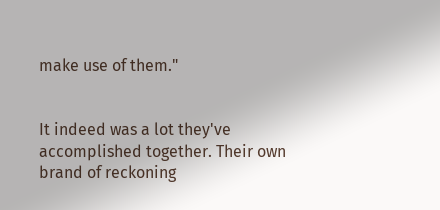make use of them."


It indeed was a lot they've accomplished together. Their own brand of reckoning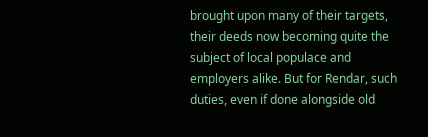brought upon many of their targets, their deeds now becoming quite the subject of local populace and employers alike. But for Rendar, such duties, even if done alongside old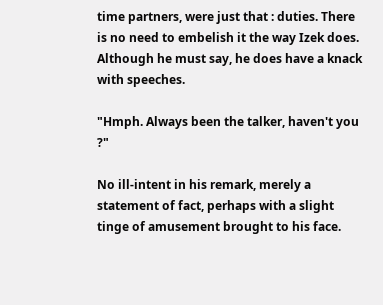time partners, were just that : duties. There is no need to embelish it the way Izek does. Although he must say, he does have a knack with speeches.

"Hmph. Always been the talker, haven't you ?"

No ill-intent in his remark, merely a statement of fact, perhaps with a slight tinge of amusement brought to his face.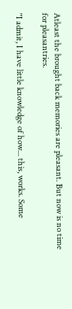Atleast the brought back memories are pleasant. But now is no time for pleasantries.

"I admit, I have little knowledge of how... this, works. Some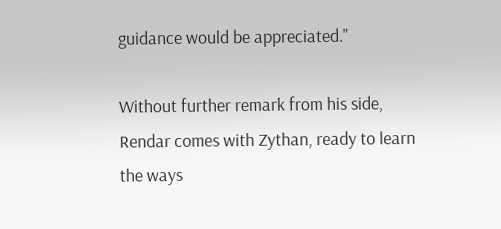guidance would be appreciated."

Without further remark from his side, Rendar comes with Zythan, ready to learn the ways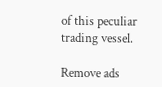of this peculiar trading vessel.

Remove ads